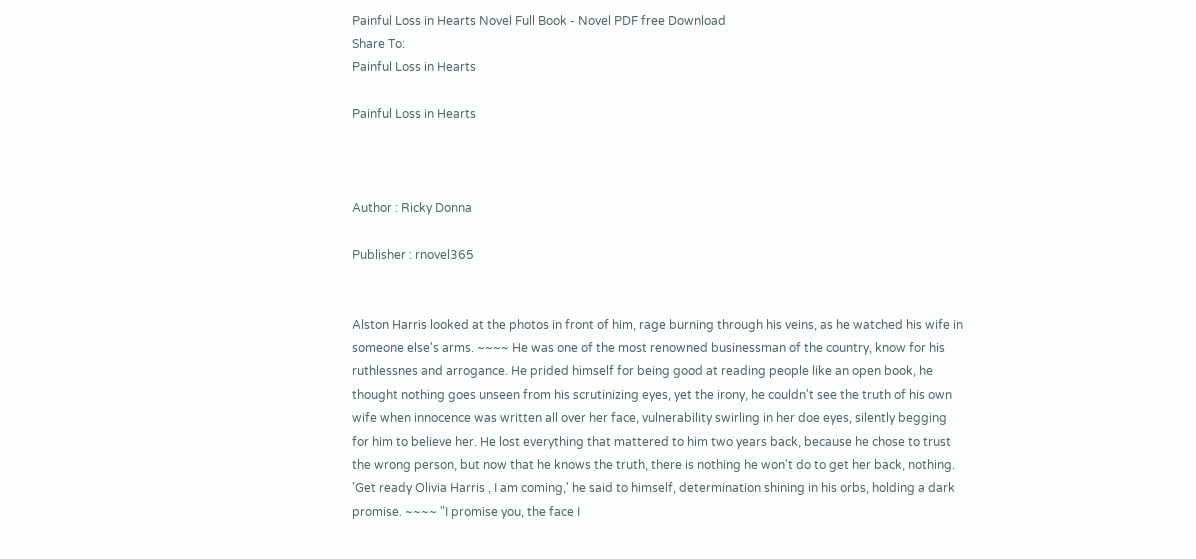Painful Loss in Hearts Novel Full Book - Novel PDF free Download
Share To:
Painful Loss in Hearts

Painful Loss in Hearts



Author : Ricky Donna

Publisher : rnovel365


Alston Harris looked at the photos in front of him, rage burning through his veins, as he watched his wife in someone else's arms. ~~~~ He was one of the most renowned businessman of the country, know for his ruthlessnes and arrogance. He prided himself for being good at reading people like an open book, he thought nothing goes unseen from his scrutinizing eyes, yet the irony, he couldn't see the truth of his own wife when innocence was written all over her face, vulnerability swirling in her doe eyes, silently begging for him to believe her. He lost everything that mattered to him two years back, because he chose to trust the wrong person, but now that he knows the truth, there is nothing he won't do to get her back, nothing. 'Get ready Olivia Harris , I am coming,' he said to himself, determination shining in his orbs, holding a dark promise. ~~~~ "I promise you, the face I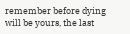remember before dying will be yours, the last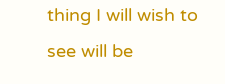thing I will wish to see will be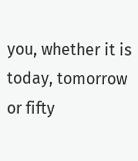you, whether it is today, tomorrow or fifty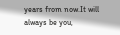years from now.It will always be you,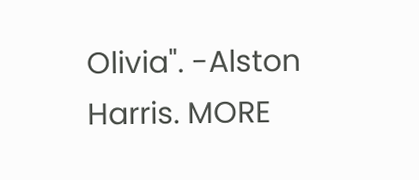Olivia". -Alston Harris. MORE